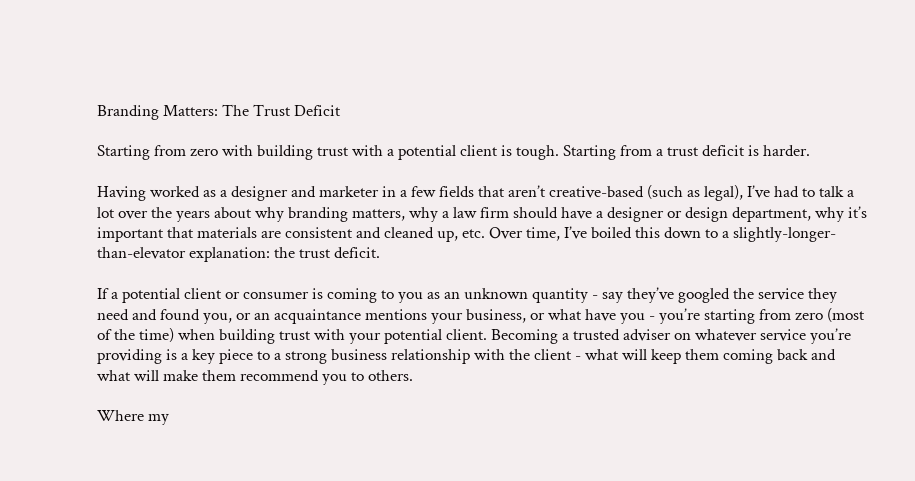Branding Matters: The Trust Deficit

Starting from zero with building trust with a potential client is tough. Starting from a trust deficit is harder.

Having worked as a designer and marketer in a few fields that aren’t creative-based (such as legal), I’ve had to talk a lot over the years about why branding matters, why a law firm should have a designer or design department, why it’s important that materials are consistent and cleaned up, etc. Over time, I’ve boiled this down to a slightly-longer-than-elevator explanation: the trust deficit.

If a potential client or consumer is coming to you as an unknown quantity - say they’ve googled the service they need and found you, or an acquaintance mentions your business, or what have you - you’re starting from zero (most of the time) when building trust with your potential client. Becoming a trusted adviser on whatever service you’re providing is a key piece to a strong business relationship with the client - what will keep them coming back and what will make them recommend you to others.

Where my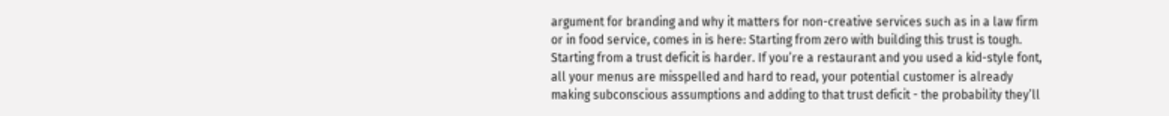argument for branding and why it matters for non-creative services such as in a law firm or in food service, comes in is here: Starting from zero with building this trust is tough. Starting from a trust deficit is harder. If you’re a restaurant and you used a kid-style font, all your menus are misspelled and hard to read, your potential customer is already making subconscious assumptions and adding to that trust deficit - the probability they’ll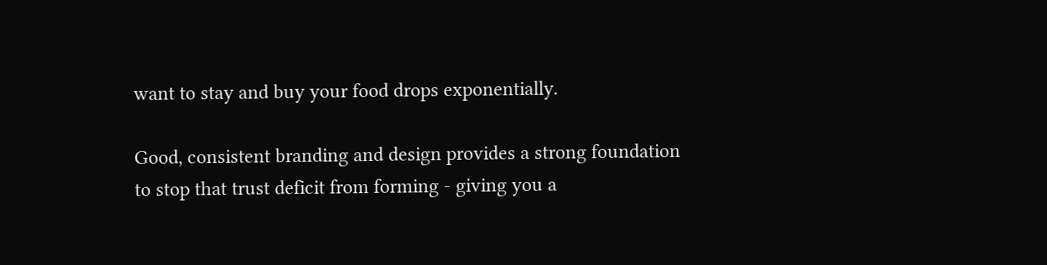want to stay and buy your food drops exponentially.

Good, consistent branding and design provides a strong foundation to stop that trust deficit from forming - giving you a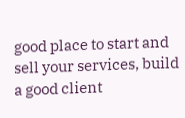good place to start and sell your services, build a good client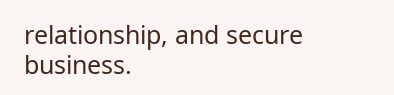relationship, and secure business.